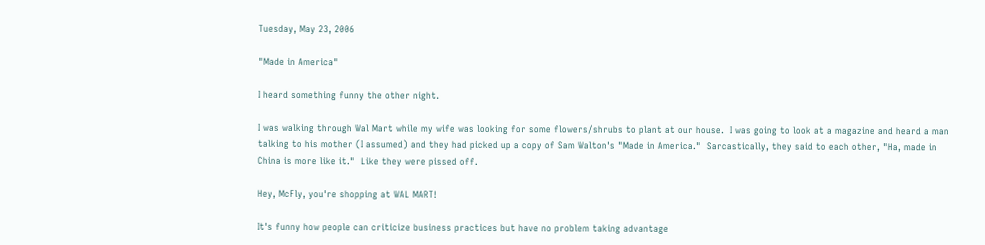Tuesday, May 23, 2006

"Made in America"

I heard something funny the other night.

I was walking through Wal Mart while my wife was looking for some flowers/shrubs to plant at our house.  I was going to look at a magazine and heard a man talking to his mother (I assumed) and they had picked up a copy of Sam Walton's "Made in America."  Sarcastically, they said to each other, "Ha, made in China is more like it."  Like they were pissed off.

Hey, McFly, you're shopping at WAL MART!

It's funny how people can criticize business practices but have no problem taking advantage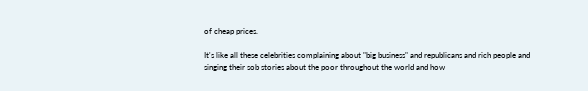of cheap prices.

It's like all these celebrities complaining about "big business" and republicans and rich people and singing their sob stories about the poor throughout the world and how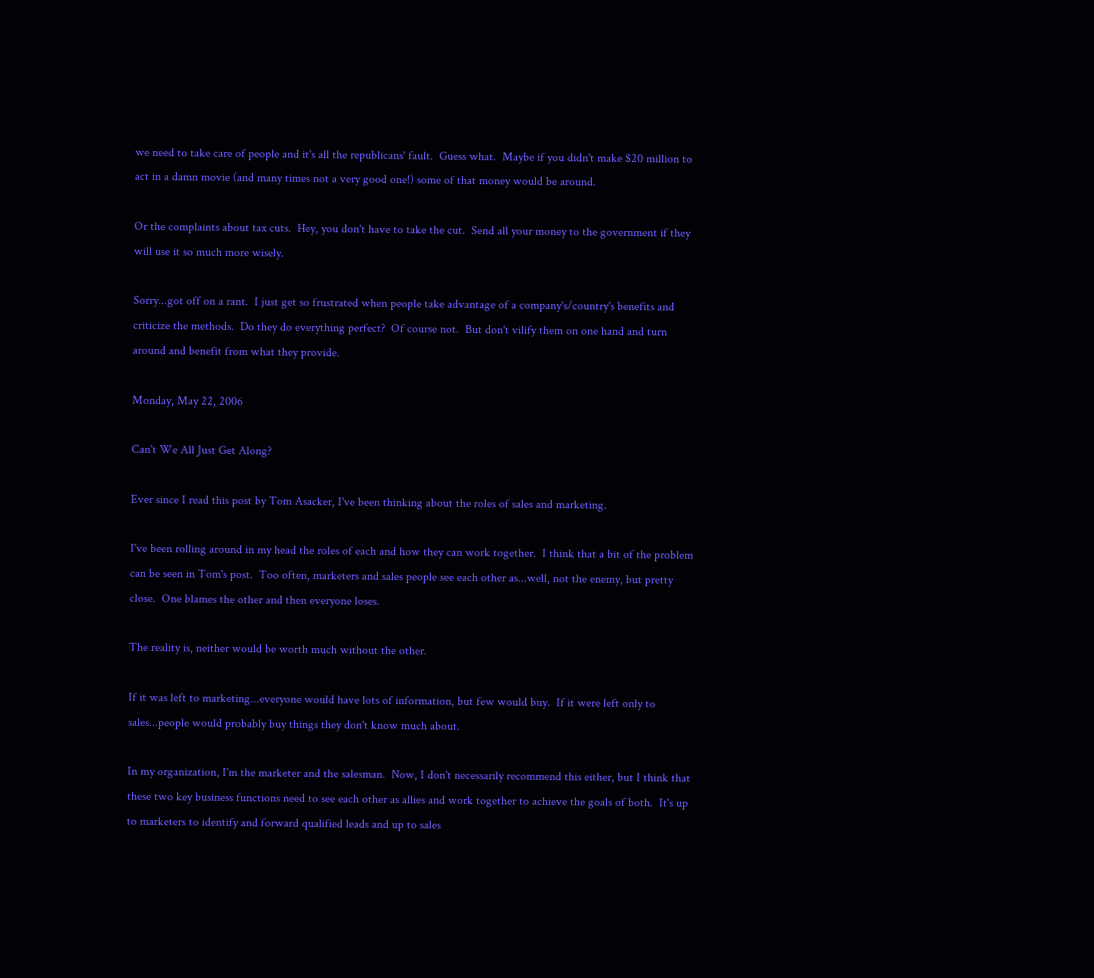we need to take care of people and it's all the republicans' fault.  Guess what.  Maybe if you didn't make $20 million to act in a damn movie (and many times not a very good one!) some of that money would be around.

Or the complaints about tax cuts.  Hey, you don't have to take the cut.  Send all your money to the government if they will use it so much more wisely.

Sorry...got off on a rant.  I just get so frustrated when people take advantage of a company's/country's benefits and criticize the methods.  Do they do everything perfect?  Of course not.  But don't vilify them on one hand and turn around and benefit from what they provide.

Monday, May 22, 2006

Can't We All Just Get Along?

Ever since I read this post by Tom Asacker, I've been thinking about the roles of sales and marketing.

I've been rolling around in my head the roles of each and how they can work together.  I think that a bit of the problem can be seen in Tom's post.  Too often, marketers and sales people see each other as...well, not the enemy, but pretty close.  One blames the other and then everyone loses.

The reality is, neither would be worth much without the other.

If it was left to marketing...everyone would have lots of information, but few would buy.  If it were left only to sales...people would probably buy things they don't know much about.

In my organization, I'm the marketer and the salesman.  Now, I don't necessarily recommend this either, but I think that these two key business functions need to see each other as allies and work together to achieve the goals of both.  It's up to marketers to identify and forward qualified leads and up to sales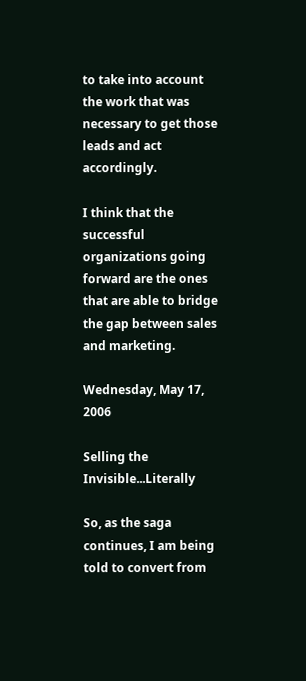to take into account the work that was necessary to get those leads and act accordingly.

I think that the successful organizations going forward are the ones that are able to bridge the gap between sales and marketing.

Wednesday, May 17, 2006

Selling the Invisible...Literally

So, as the saga continues, I am being told to convert from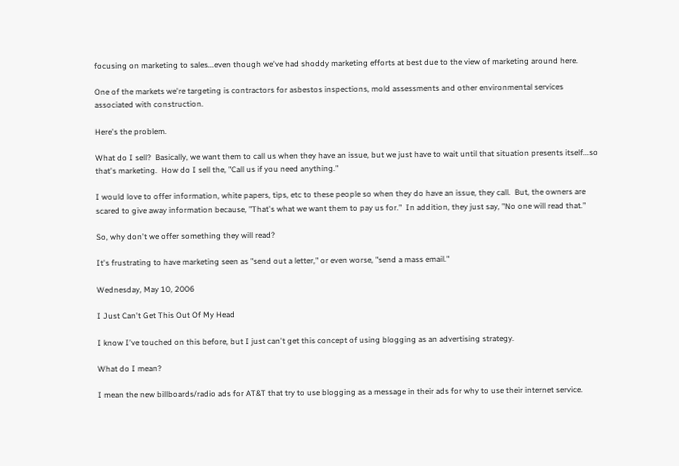focusing on marketing to sales...even though we've had shoddy marketing efforts at best due to the view of marketing around here.

One of the markets we're targeting is contractors for asbestos inspections, mold assessments and other environmental services associated with construction.

Here's the problem.

What do I sell?  Basically, we want them to call us when they have an issue, but we just have to wait until that situation presents itself...so that's marketing.  How do I sell the, "Call us if you need anything."

I would love to offer information, white papers, tips, etc to these people so when they do have an issue, they call.  But, the owners are scared to give away information because, "That's what we want them to pay us for."  In addition, they just say, "No one will read that."

So, why don't we offer something they will read?

It's frustrating to have marketing seen as "send out a letter," or even worse, "send a mass email."

Wednesday, May 10, 2006

I Just Can't Get This Out Of My Head

I know I've touched on this before, but I just can't get this concept of using blogging as an advertising strategy.

What do I mean?

I mean the new billboards/radio ads for AT&T that try to use blogging as a message in their ads for why to use their internet service.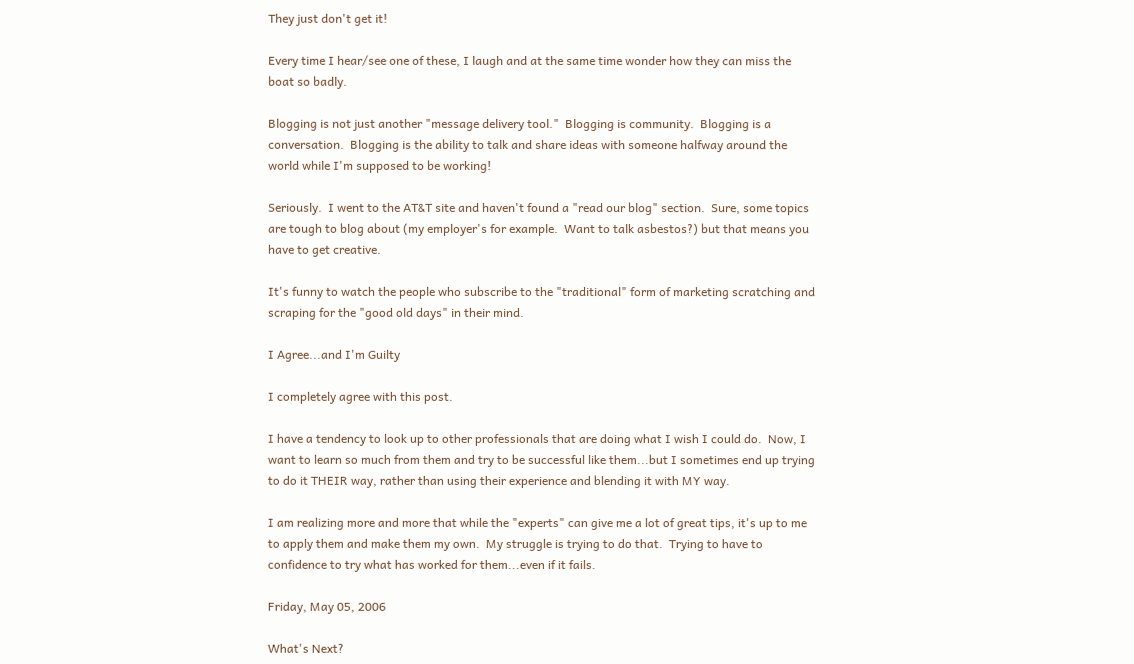They just don't get it!

Every time I hear/see one of these, I laugh and at the same time wonder how they can miss the boat so badly.

Blogging is not just another "message delivery tool."  Blogging is community.  Blogging is a conversation.  Blogging is the ability to talk and share ideas with someone halfway around the world while I'm supposed to be working!

Seriously.  I went to the AT&T site and haven't found a "read our blog" section.  Sure, some topics are tough to blog about (my employer's for example.  Want to talk asbestos?) but that means you have to get creative.

It's funny to watch the people who subscribe to the "traditional" form of marketing scratching and scraping for the "good old days" in their mind.

I Agree...and I'm Guilty

I completely agree with this post.

I have a tendency to look up to other professionals that are doing what I wish I could do.  Now, I want to learn so much from them and try to be successful like them...but I sometimes end up trying to do it THEIR way, rather than using their experience and blending it with MY way.

I am realizing more and more that while the "experts" can give me a lot of great tips, it's up to me to apply them and make them my own.  My struggle is trying to do that.  Trying to have to confidence to try what has worked for them...even if it fails.

Friday, May 05, 2006

What's Next?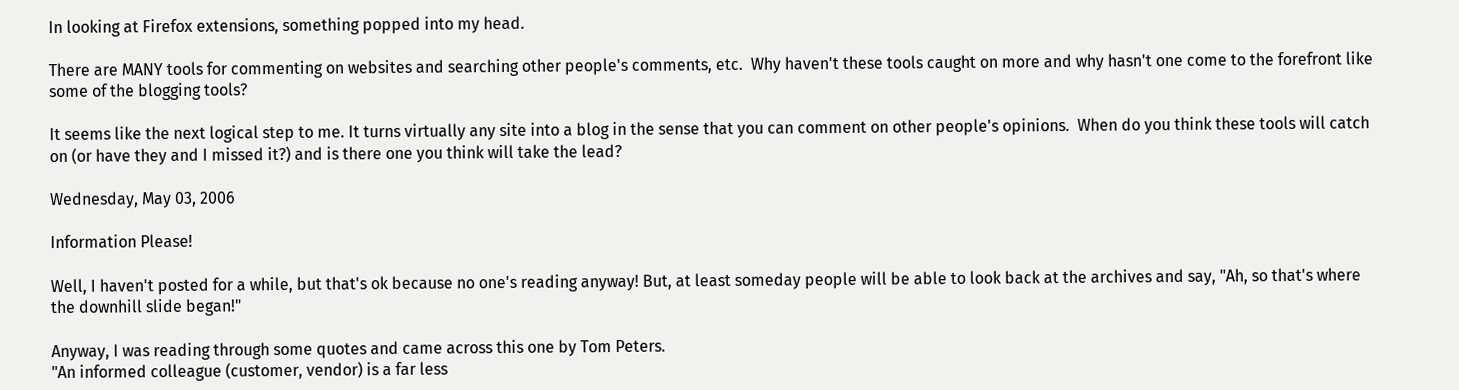In looking at Firefox extensions, something popped into my head.

There are MANY tools for commenting on websites and searching other people's comments, etc.  Why haven't these tools caught on more and why hasn't one come to the forefront like some of the blogging tools?

It seems like the next logical step to me. It turns virtually any site into a blog in the sense that you can comment on other people's opinions.  When do you think these tools will catch on (or have they and I missed it?) and is there one you think will take the lead?

Wednesday, May 03, 2006

Information Please!

Well, I haven't posted for a while, but that's ok because no one's reading anyway! But, at least someday people will be able to look back at the archives and say, "Ah, so that's where the downhill slide began!"

Anyway, I was reading through some quotes and came across this one by Tom Peters.
"An informed colleague (customer, vendor) is a far less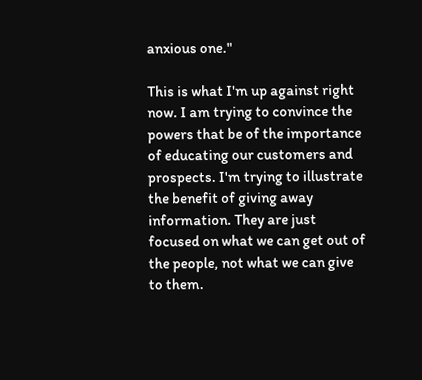anxious one."

This is what I'm up against right now. I am trying to convince the powers that be of the importance of educating our customers and prospects. I'm trying to illustrate the benefit of giving away information. They are just focused on what we can get out of the people, not what we can give to them.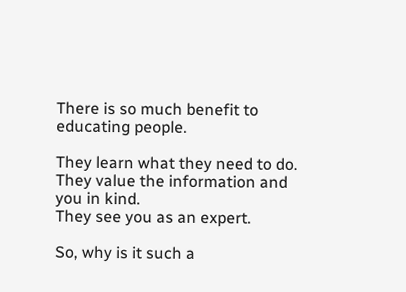There is so much benefit to educating people.

They learn what they need to do.
They value the information and you in kind.
They see you as an expert.

So, why is it such a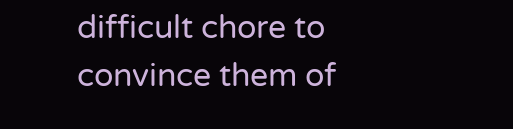difficult chore to convince them of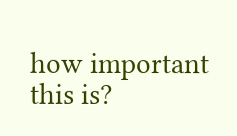how important this is?